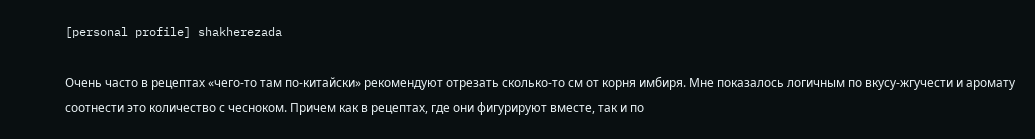[personal profile] shakherezada

Очень часто в рецептах «чего-то там по-китайски» рекомендуют отрезать сколько-то см от корня имбиря. Мне показалось логичным по вкусу-жгучести и аромату соотнести это количество с чесноком. Причем как в рецептах, где они фигурируют вместе, так и по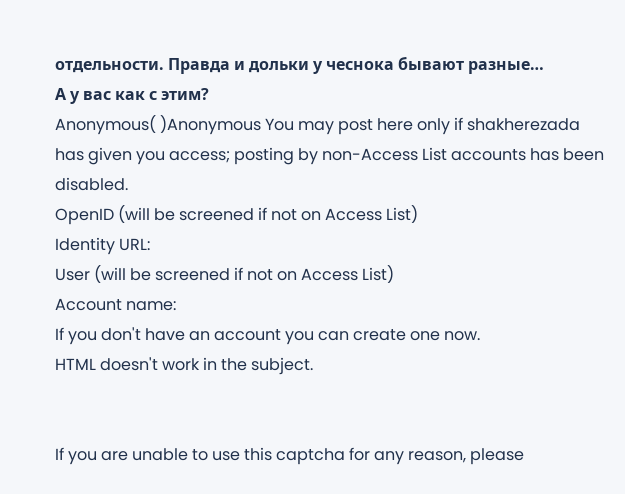отдельности. Правда и дольки у чеснока бывают разные…
А у вас как с этим?
Anonymous( )Anonymous You may post here only if shakherezada has given you access; posting by non-Access List accounts has been disabled.
OpenID (will be screened if not on Access List)
Identity URL:
User (will be screened if not on Access List)
Account name:
If you don't have an account you can create one now.
HTML doesn't work in the subject.


If you are unable to use this captcha for any reason, please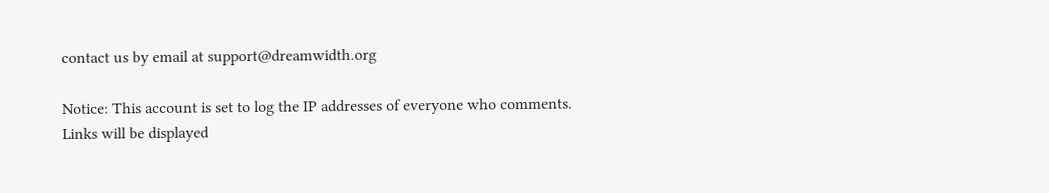contact us by email at support@dreamwidth.org

Notice: This account is set to log the IP addresses of everyone who comments.
Links will be displayed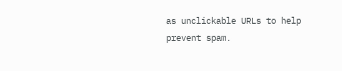as unclickable URLs to help prevent spam.